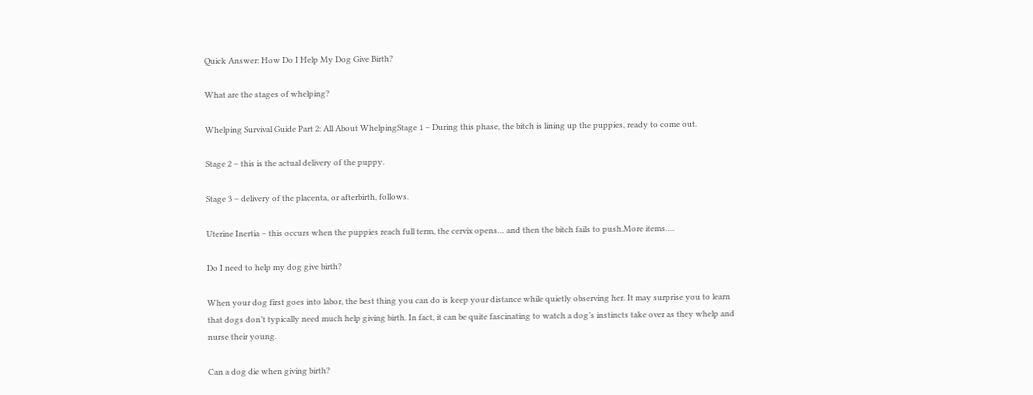Quick Answer: How Do I Help My Dog Give Birth?

What are the stages of whelping?

Whelping Survival Guide Part 2: All About WhelpingStage 1 – During this phase, the bitch is lining up the puppies, ready to come out.

Stage 2 – this is the actual delivery of the puppy.

Stage 3 – delivery of the placenta, or afterbirth, follows.

Uterine Inertia – this occurs when the puppies reach full term, the cervix opens… and then the bitch fails to push.More items….

Do I need to help my dog give birth?

When your dog first goes into labor, the best thing you can do is keep your distance while quietly observing her. It may surprise you to learn that dogs don’t typically need much help giving birth. In fact, it can be quite fascinating to watch a dog’s instincts take over as they whelp and nurse their young.

Can a dog die when giving birth?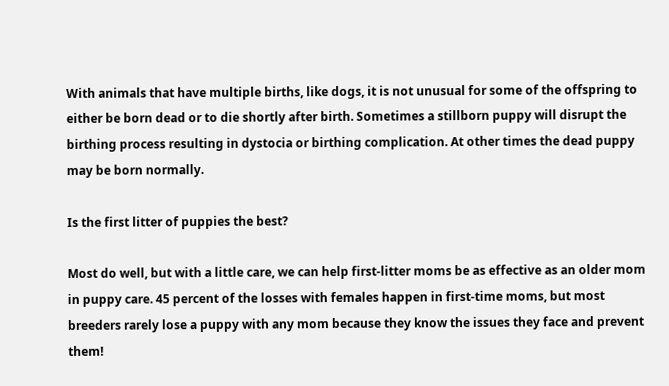With animals that have multiple births, like dogs, it is not unusual for some of the offspring to either be born dead or to die shortly after birth. Sometimes a stillborn puppy will disrupt the birthing process resulting in dystocia or birthing complication. At other times the dead puppy may be born normally.

Is the first litter of puppies the best?

Most do well, but with a little care, we can help first-litter moms be as effective as an older mom in puppy care. 45 percent of the losses with females happen in first-time moms, but most breeders rarely lose a puppy with any mom because they know the issues they face and prevent them!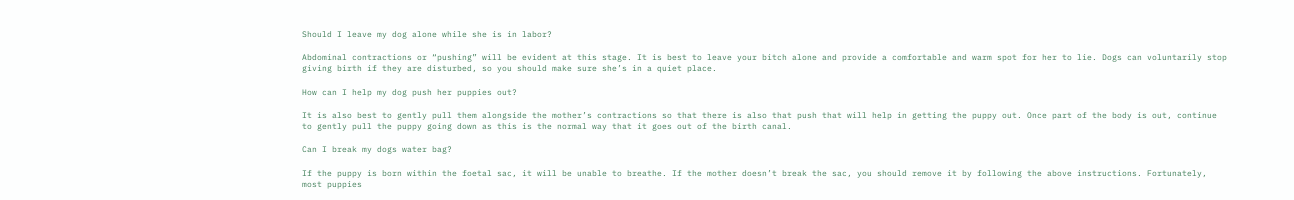Should I leave my dog alone while she is in labor?

Abdominal contractions or “pushing” will be evident at this stage. It is best to leave your bitch alone and provide a comfortable and warm spot for her to lie. Dogs can voluntarily stop giving birth if they are disturbed, so you should make sure she’s in a quiet place.

How can I help my dog push her puppies out?

It is also best to gently pull them alongside the mother’s contractions so that there is also that push that will help in getting the puppy out. Once part of the body is out, continue to gently pull the puppy going down as this is the normal way that it goes out of the birth canal.

Can I break my dogs water bag?

If the puppy is born within the foetal sac, it will be unable to breathe. If the mother doesn’t break the sac, you should remove it by following the above instructions. Fortunately, most puppies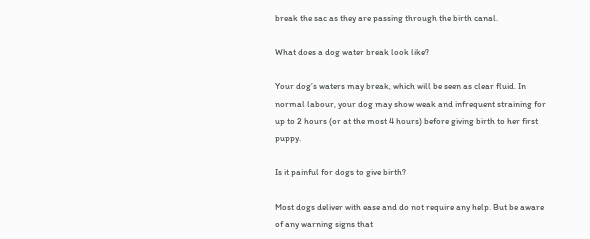break the sac as they are passing through the birth canal.

What does a dog water break look like?

Your dog’s waters may break, which will be seen as clear fluid. In normal labour, your dog may show weak and infrequent straining for up to 2 hours (or at the most 4 hours) before giving birth to her first puppy.

Is it painful for dogs to give birth?

Most dogs deliver with ease and do not require any help. But be aware of any warning signs that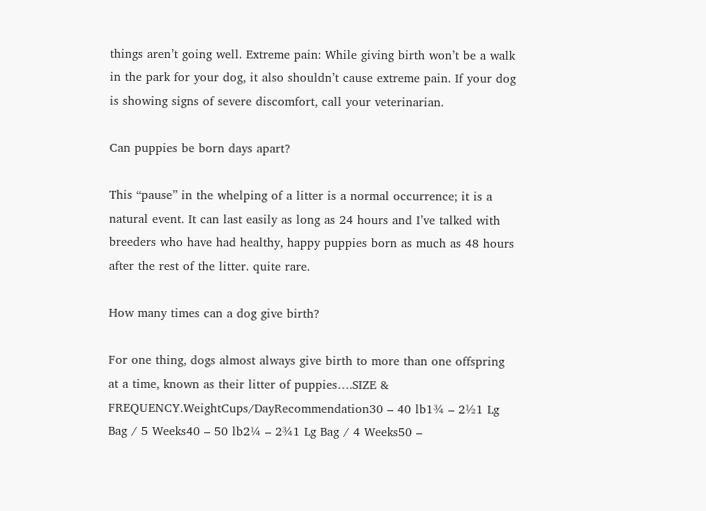things aren’t going well. Extreme pain: While giving birth won’t be a walk in the park for your dog, it also shouldn’t cause extreme pain. If your dog is showing signs of severe discomfort, call your veterinarian.

Can puppies be born days apart?

This “pause” in the whelping of a litter is a normal occurrence; it is a natural event. It can last easily as long as 24 hours and I’ve talked with breeders who have had healthy, happy puppies born as much as 48 hours after the rest of the litter. quite rare.

How many times can a dog give birth?

For one thing, dogs almost always give birth to more than one offspring at a time, known as their litter of puppies….SIZE & FREQUENCY.WeightCups/DayRecommendation30 – 40 lb1¾ – 2½1 Lg Bag / 5 Weeks40 – 50 lb2¼ – 2¾1 Lg Bag / 4 Weeks50 –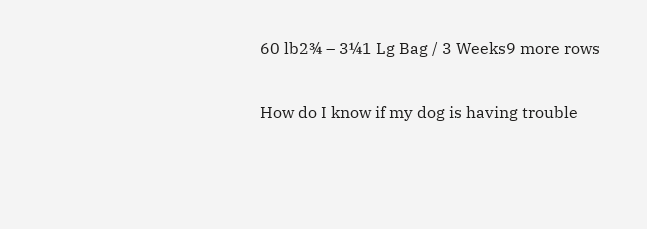60 lb2¾ – 3¼1 Lg Bag / 3 Weeks9 more rows

How do I know if my dog is having trouble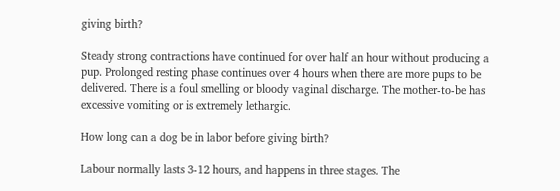giving birth?

Steady strong contractions have continued for over half an hour without producing a pup. Prolonged resting phase continues over 4 hours when there are more pups to be delivered. There is a foul smelling or bloody vaginal discharge. The mother-to-be has excessive vomiting or is extremely lethargic.

How long can a dog be in labor before giving birth?

Labour normally lasts 3-12 hours, and happens in three stages. The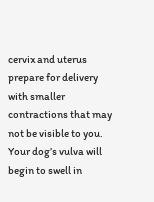cervix and uterus prepare for delivery with smaller contractions that may not be visible to you. Your dog’s vulva will begin to swell in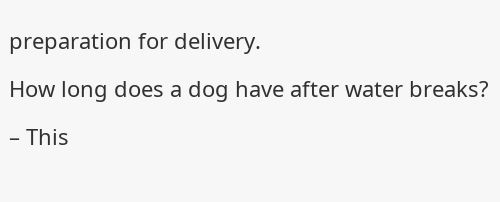preparation for delivery.

How long does a dog have after water breaks?

– This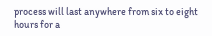process will last anywhere from six to eight hours for a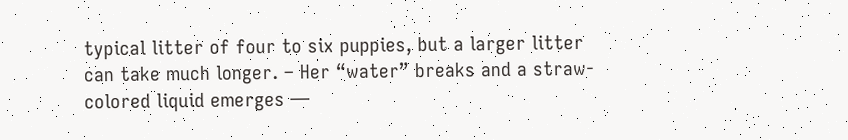typical litter of four to six puppies, but a larger litter can take much longer. – Her “water” breaks and a straw-colored liquid emerges —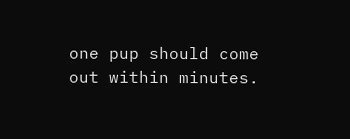one pup should come out within minutes.